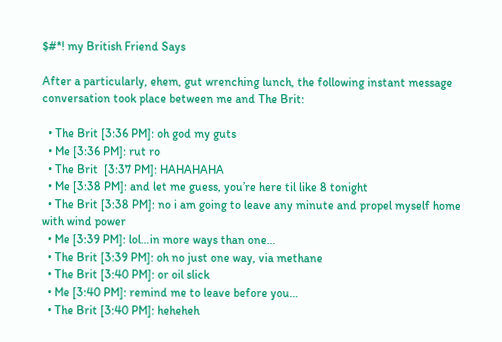$#*! my British Friend Says

After a particularly, ehem, gut wrenching lunch, the following instant message conversation took place between me and The Brit:

  • The Brit [3:36 PM]: oh god my guts
  • Me [3:36 PM]: rut ro
  • The Brit  [3:37 PM]: HAHAHAHA
  • Me [3:38 PM]: and let me guess, you’re here til like 8 tonight
  • The Brit [3:38 PM]: no i am going to leave any minute and propel myself home with wind power
  • Me [3:39 PM]: lol…in more ways than one…
  • The Brit [3:39 PM]: oh no just one way, via methane
  • The Brit [3:40 PM]: or oil slick
  • Me [3:40 PM]: remind me to leave before you…
  • The Brit [3:40 PM]: heheheh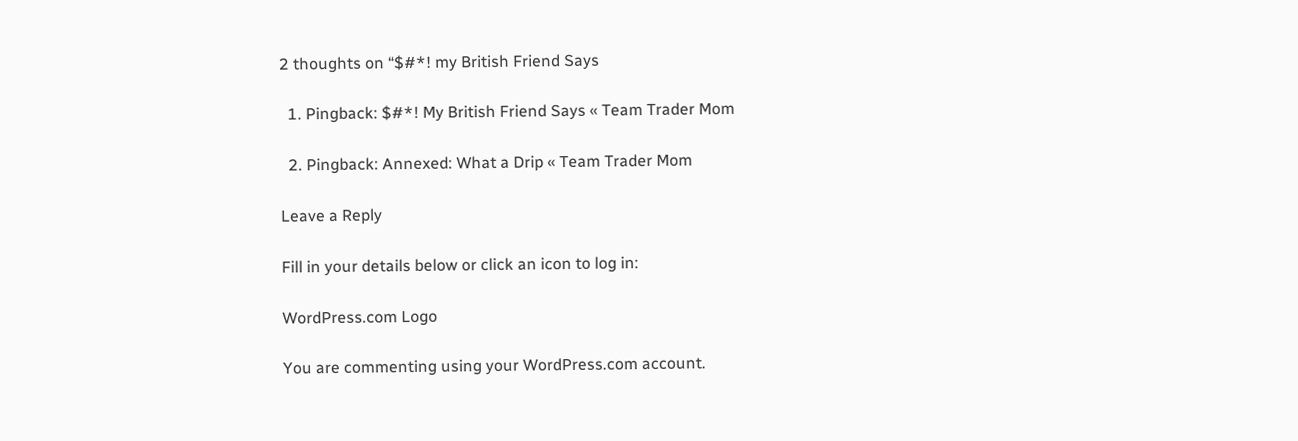2 thoughts on “$#*! my British Friend Says

  1. Pingback: $#*! My British Friend Says « Team Trader Mom

  2. Pingback: Annexed: What a Drip « Team Trader Mom

Leave a Reply

Fill in your details below or click an icon to log in:

WordPress.com Logo

You are commenting using your WordPress.com account.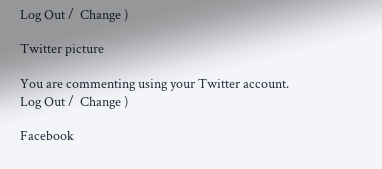Log Out /  Change )

Twitter picture

You are commenting using your Twitter account. Log Out /  Change )

Facebook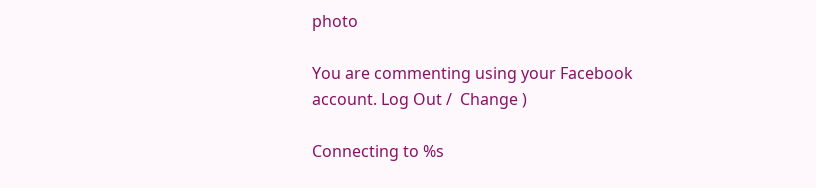photo

You are commenting using your Facebook account. Log Out /  Change )

Connecting to %s